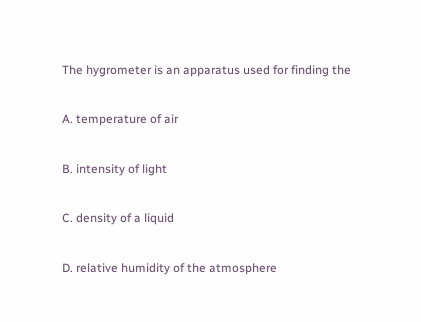The hygrometer is an apparatus used for finding the

A. temperature of air

B. intensity of light

C. density of a liquid

D. relative humidity of the atmosphere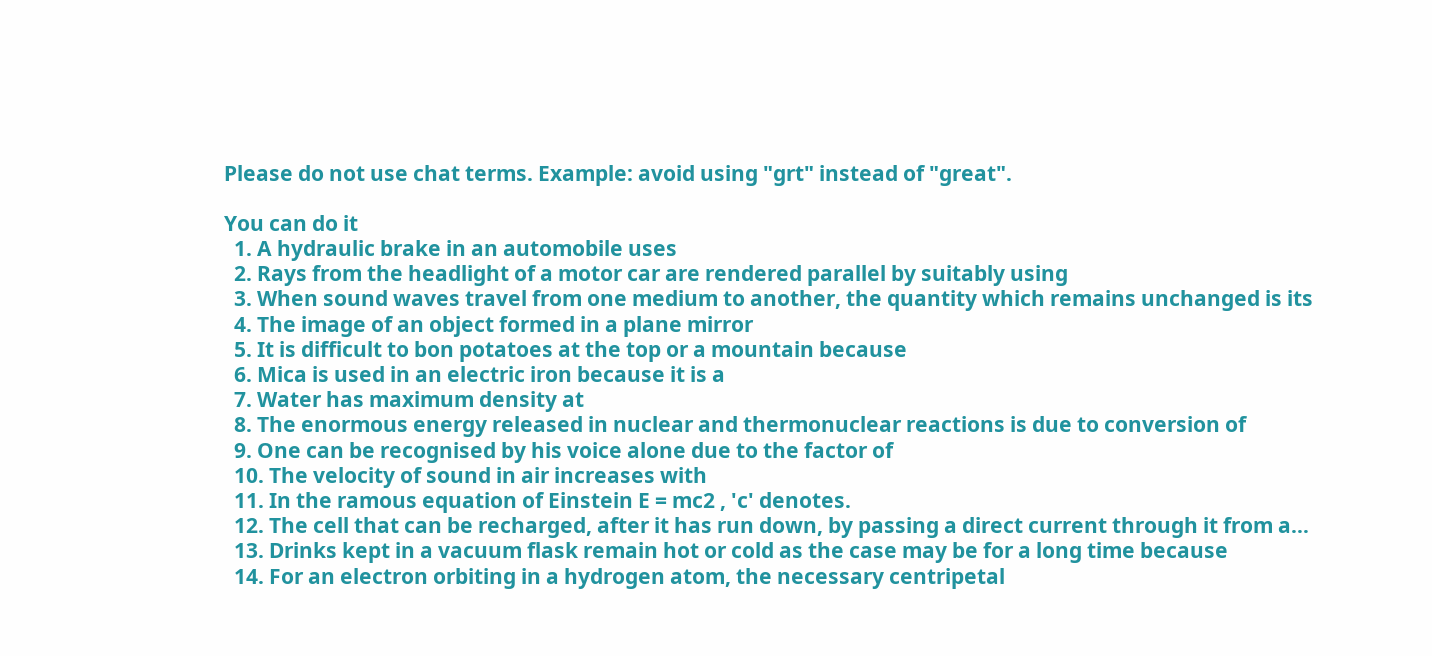Please do not use chat terms. Example: avoid using "grt" instead of "great".

You can do it
  1. A hydraulic brake in an automobile uses
  2. Rays from the headlight of a motor car are rendered parallel by suitably using
  3. When sound waves travel from one medium to another, the quantity which remains unchanged is its
  4. The image of an object formed in a plane mirror
  5. It is difficult to bon potatoes at the top or a mountain because
  6. Mica is used in an electric iron because it is a
  7. Water has maximum density at
  8. The enormous energy released in nuclear and thermonuclear reactions is due to conversion of
  9. One can be recognised by his voice alone due to the factor of
  10. The velocity of sound in air increases with
  11. In the ramous equation of Einstein E = mc2 , 'c' denotes.
  12. The cell that can be recharged, after it has run down, by passing a direct current through it from a…
  13. Drinks kept in a vacuum flask remain hot or cold as the case may be for a long time because
  14. For an electron orbiting in a hydrogen atom, the necessary centripetal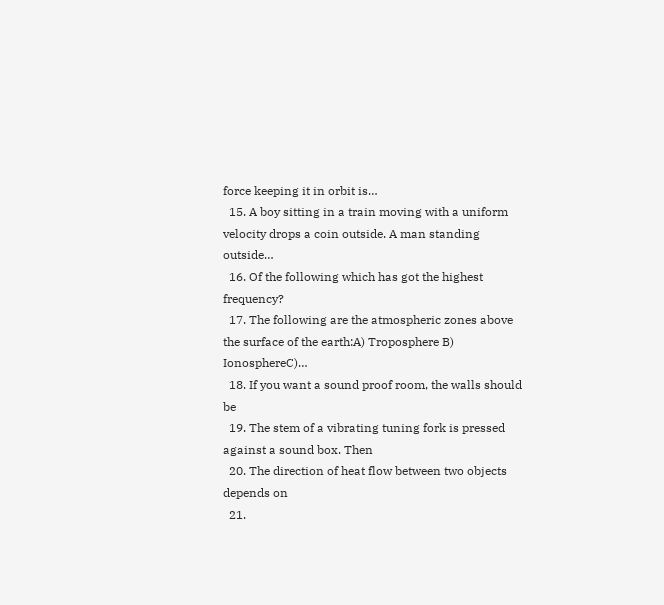force keeping it in orbit is…
  15. A boy sitting in a train moving with a uniform velocity drops a coin outside. A man standing outside…
  16. Of the following which has got the highest frequency?
  17. The following are the atmospheric zones above the surface of the earth:A) Troposphere B) IonosphereC)…
  18. If you want a sound proof room, the walls should be
  19. The stem of a vibrating tuning fork is pressed against a sound box. Then
  20. The direction of heat flow between two objects depends on
  21.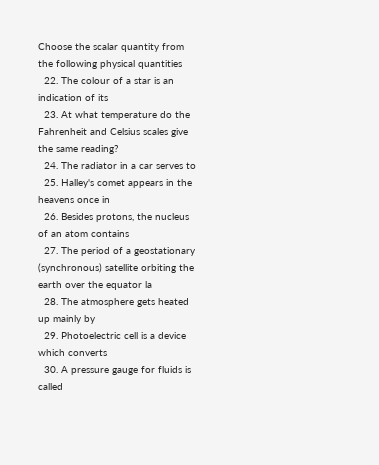Choose the scalar quantity from the following physical quantities
  22. The colour of a star is an indication of its
  23. At what temperature do the Fahrenheit and Celsius scales give the same reading?
  24. The radiator in a car serves to
  25. Halley's comet appears in the heavens once in
  26. Besides protons, the nucleus of an atom contains
  27. The period of a geostationary (synchronous) satellite orbiting the earth over the equator la
  28. The atmosphere gets heated up mainly by
  29. Photoelectric cell is a device which converts
  30. A pressure gauge for fluids is called